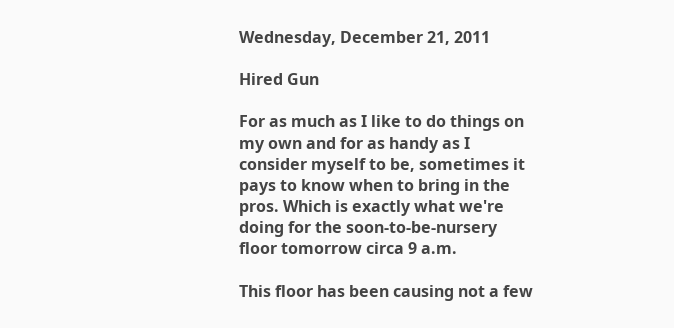Wednesday, December 21, 2011

Hired Gun

For as much as I like to do things on my own and for as handy as I consider myself to be, sometimes it pays to know when to bring in the pros. Which is exactly what we're doing for the soon-to-be-nursery floor tomorrow circa 9 a.m.

This floor has been causing not a few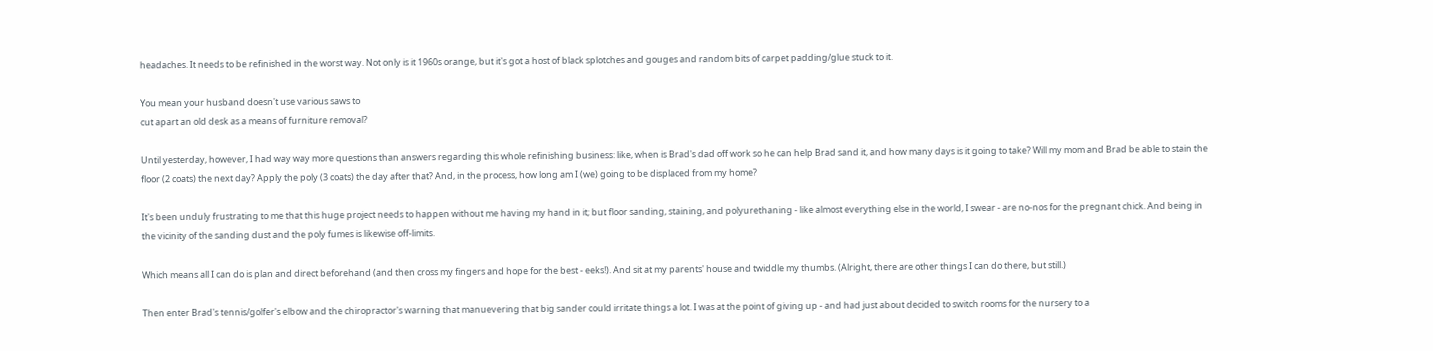headaches. It needs to be refinished in the worst way. Not only is it 1960s orange, but it's got a host of black splotches and gouges and random bits of carpet padding/glue stuck to it.

You mean your husband doesn't use various saws to
cut apart an old desk as a means of furniture removal?

Until yesterday, however, I had way way more questions than answers regarding this whole refinishing business: like, when is Brad's dad off work so he can help Brad sand it, and how many days is it going to take? Will my mom and Brad be able to stain the floor (2 coats) the next day? Apply the poly (3 coats) the day after that? And, in the process, how long am I (we) going to be displaced from my home?

It's been unduly frustrating to me that this huge project needs to happen without me having my hand in it; but floor sanding, staining, and polyurethaning - like almost everything else in the world, I swear - are no-nos for the pregnant chick. And being in the vicinity of the sanding dust and the poly fumes is likewise off-limits.

Which means all I can do is plan and direct beforehand (and then cross my fingers and hope for the best - eeks!). And sit at my parents' house and twiddle my thumbs. (Alright, there are other things I can do there, but still.)

Then enter Brad's tennis/golfer's elbow and the chiropractor's warning that manuevering that big sander could irritate things a lot. I was at the point of giving up - and had just about decided to switch rooms for the nursery to a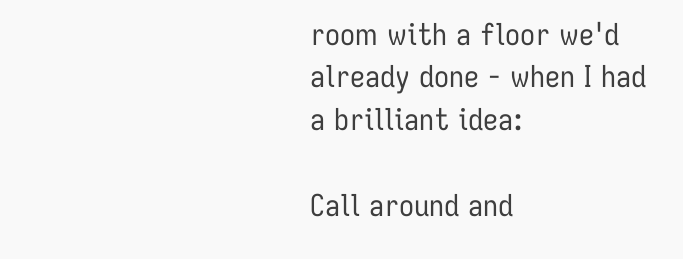room with a floor we'd already done - when I had a brilliant idea:

Call around and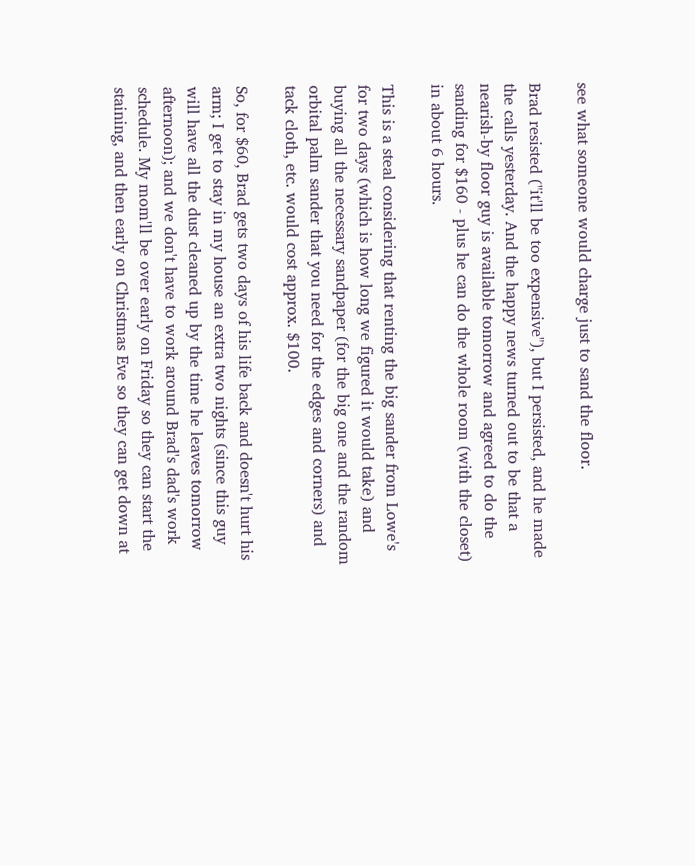see what someone would charge just to sand the floor.

Brad resisted ("it'll be too expensive"), but I persisted, and he made the calls yesterday. And the happy news turned out to be that a nearish-by floor guy is available tomorrow and agreed to do the sanding for $160 - plus he can do the whole room (with the closet) in about 6 hours.

This is a steal considering that renting the big sander from Lowe's for two days (which is how long we figured it would take) and buying all the necessary sandpaper (for the big one and the random orbital palm sander that you need for the edges and corners) and tack cloth, etc. would cost approx. $100.

So, for $60, Brad gets two days of his life back and doesn't hurt his arm; I get to stay in my house an extra two nights (since this guy will have all the dust cleaned up by the time he leaves tomorrow afternoon); and we don't have to work around Brad's dad's work schedule. My mom'll be over early on Friday so they can start the staining, and then early on Christmas Eve so they can get down at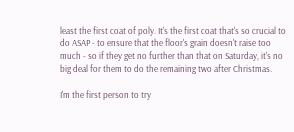least the first coat of poly. It's the first coat that's so crucial to do ASAP - to ensure that the floor's grain doesn't raise too much - so if they get no further than that on Saturday, it's no big deal for them to do the remaining two after Christmas.

I'm the first person to try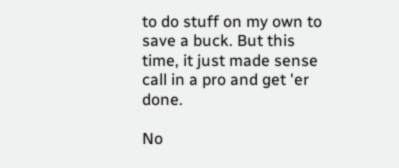to do stuff on my own to save a buck. But this time, it just made sense call in a pro and get 'er done.

No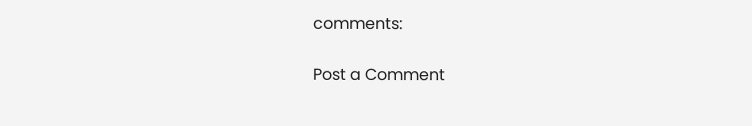comments:

Post a Comment